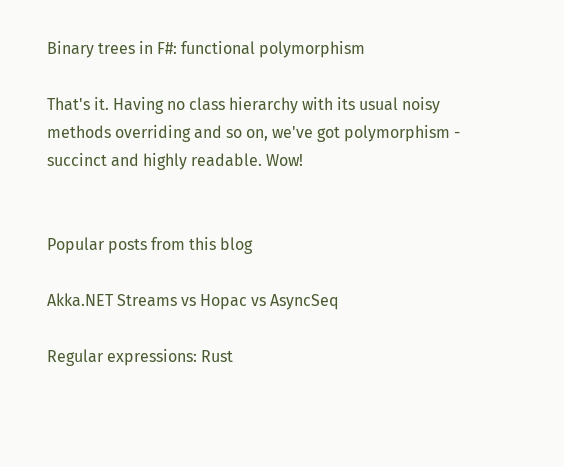Binary trees in F#: functional polymorphism

That's it. Having no class hierarchy with its usual noisy methods overriding and so on, we've got polymorphism - succinct and highly readable. Wow!


Popular posts from this blog

Akka.NET Streams vs Hopac vs AsyncSeq

Regular expressions: Rust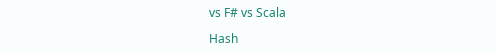vs F# vs Scala

Hash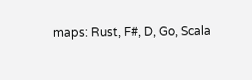maps: Rust, F#, D, Go, Scala